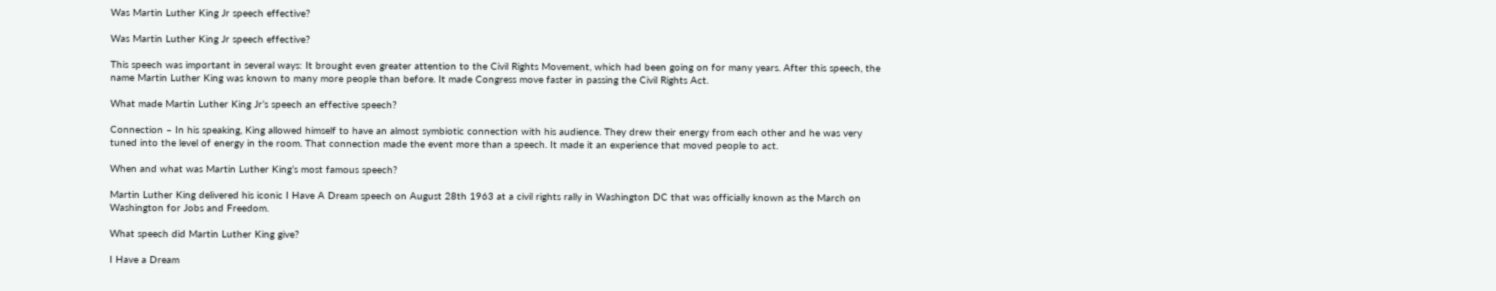Was Martin Luther King Jr speech effective?

Was Martin Luther King Jr speech effective?

This speech was important in several ways: It brought even greater attention to the Civil Rights Movement, which had been going on for many years. After this speech, the name Martin Luther King was known to many more people than before. It made Congress move faster in passing the Civil Rights Act.

What made Martin Luther King Jr’s speech an effective speech?

Connection – In his speaking, King allowed himself to have an almost symbiotic connection with his audience. They drew their energy from each other and he was very tuned into the level of energy in the room. That connection made the event more than a speech. It made it an experience that moved people to act.

When and what was Martin Luther King’s most famous speech?

Martin Luther King delivered his iconic I Have A Dream speech on August 28th 1963 at a civil rights rally in Washington DC that was officially known as the March on Washington for Jobs and Freedom.

What speech did Martin Luther King give?

I Have a Dream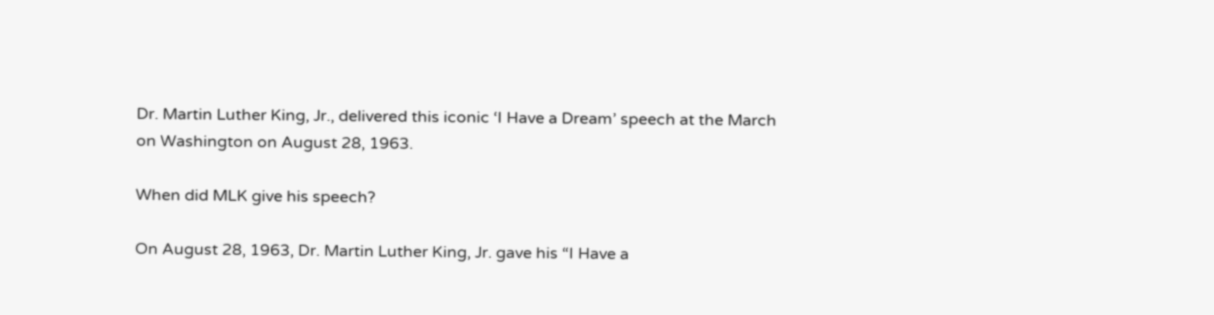Dr. Martin Luther King, Jr., delivered this iconic ‘I Have a Dream’ speech at the March on Washington on August 28, 1963.

When did MLK give his speech?

On August 28, 1963, Dr. Martin Luther King, Jr. gave his “I Have a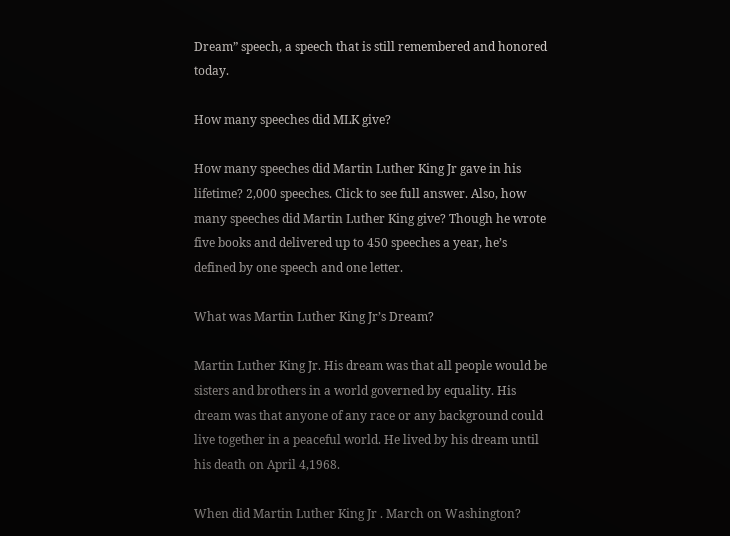Dream” speech, a speech that is still remembered and honored today.

How many speeches did MLK give?

How many speeches did Martin Luther King Jr gave in his lifetime? 2,000 speeches. Click to see full answer. Also, how many speeches did Martin Luther King give? Though he wrote five books and delivered up to 450 speeches a year, he’s defined by one speech and one letter.

What was Martin Luther King Jr’s Dream?

Martin Luther King Jr. His dream was that all people would be sisters and brothers in a world governed by equality. His dream was that anyone of any race or any background could live together in a peaceful world. He lived by his dream until his death on April 4,1968.

When did Martin Luther King Jr . March on Washington?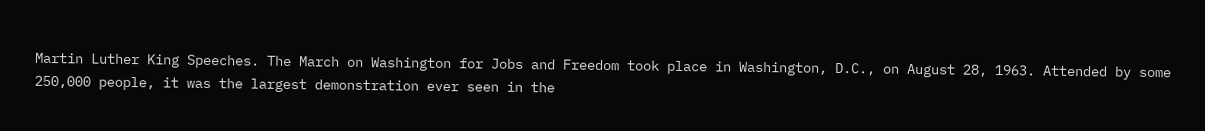Martin Luther King Speeches. The March on Washington for Jobs and Freedom took place in Washington, D.C., on August 28, 1963. Attended by some 250,000 people, it was the largest demonstration ever seen in the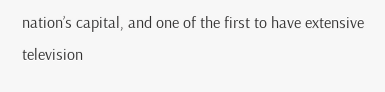nation’s capital, and one of the first to have extensive television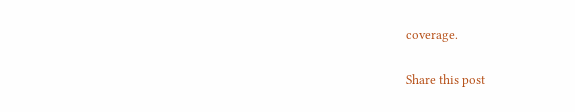coverage.

Share this post